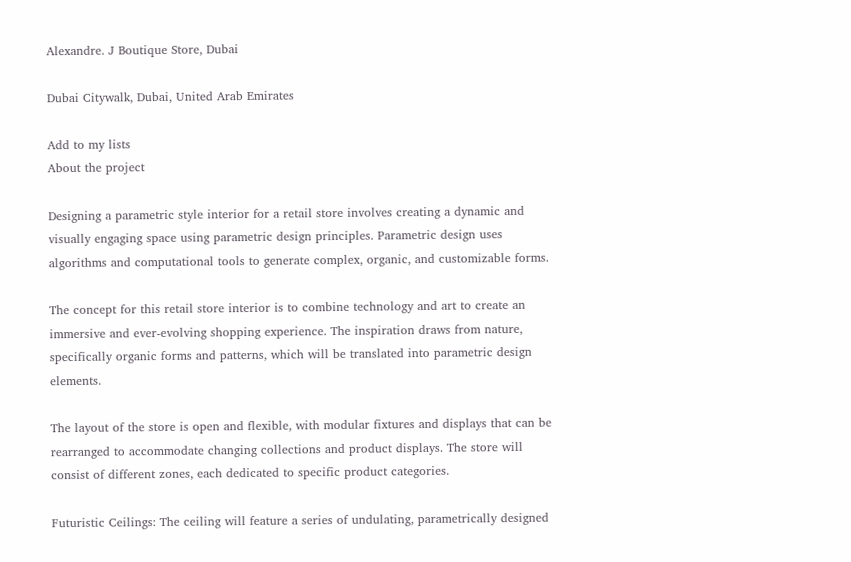Alexandre. J Boutique Store, Dubai

Dubai Citywalk, Dubai, United Arab Emirates

Add to my lists
About the project

Designing a parametric style interior for a retail store involves creating a dynamic and visually engaging space using parametric design principles. Parametric design uses algorithms and computational tools to generate complex, organic, and customizable forms.

The concept for this retail store interior is to combine technology and art to create an immersive and ever-evolving shopping experience. The inspiration draws from nature, specifically organic forms and patterns, which will be translated into parametric design elements.

The layout of the store is open and flexible, with modular fixtures and displays that can be rearranged to accommodate changing collections and product displays. The store will consist of different zones, each dedicated to specific product categories.

Futuristic Ceilings: The ceiling will feature a series of undulating, parametrically designed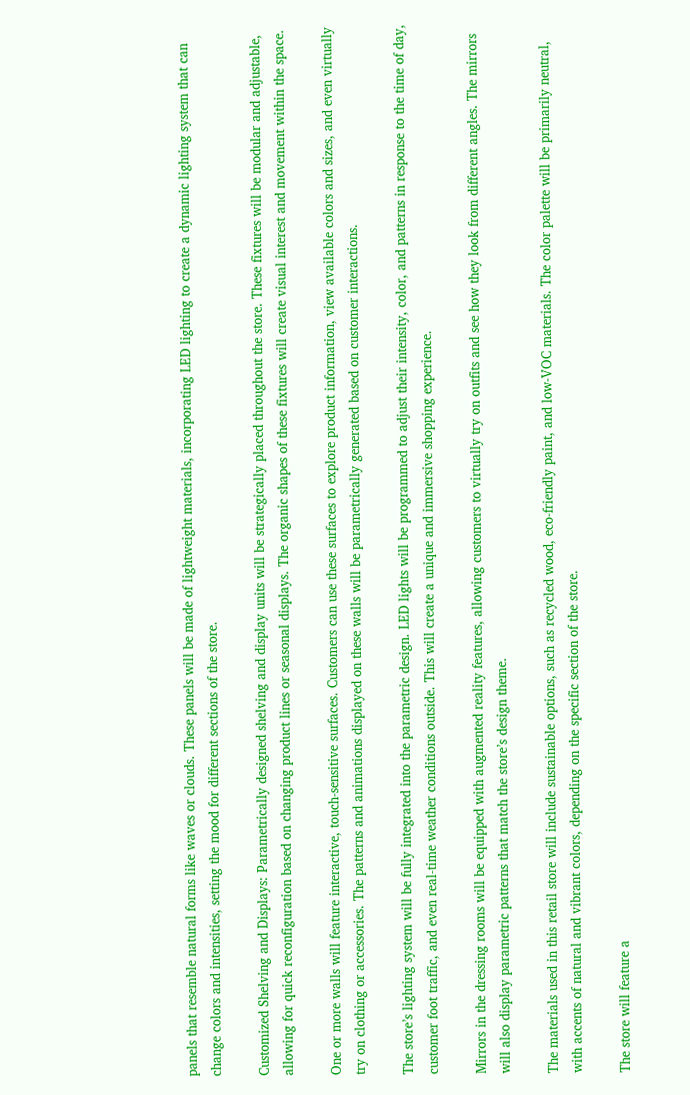panels that resemble natural forms like waves or clouds. These panels will be made of lightweight materials, incorporating LED lighting to create a dynamic lighting system that can change colors and intensities, setting the mood for different sections of the store.

Customized Shelving and Displays: Parametrically designed shelving and display units will be strategically placed throughout the store. These fixtures will be modular and adjustable, allowing for quick reconfiguration based on changing product lines or seasonal displays. The organic shapes of these fixtures will create visual interest and movement within the space.

One or more walls will feature interactive, touch-sensitive surfaces. Customers can use these surfaces to explore product information, view available colors and sizes, and even virtually try on clothing or accessories. The patterns and animations displayed on these walls will be parametrically generated based on customer interactions.

The store’s lighting system will be fully integrated into the parametric design. LED lights will be programmed to adjust their intensity, color, and patterns in response to the time of day, customer foot traffic, and even real-time weather conditions outside. This will create a unique and immersive shopping experience.

Mirrors in the dressing rooms will be equipped with augmented reality features, allowing customers to virtually try on outfits and see how they look from different angles. The mirrors will also display parametric patterns that match the store’s design theme.

The materials used in this retail store will include sustainable options, such as recycled wood, eco-friendly paint, and low-VOC materials. The color palette will be primarily neutral, with accents of natural and vibrant colors, depending on the specific section of the store.

The store will feature a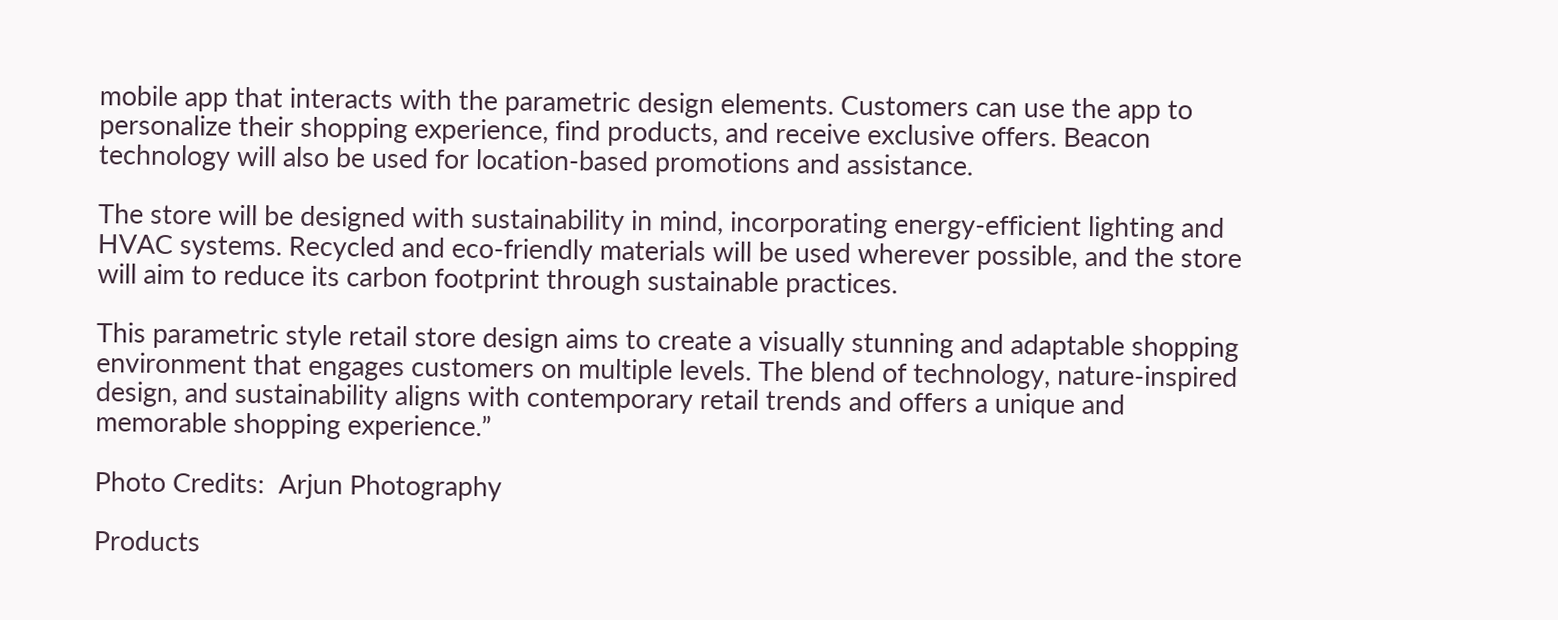mobile app that interacts with the parametric design elements. Customers can use the app to personalize their shopping experience, find products, and receive exclusive offers. Beacon technology will also be used for location-based promotions and assistance.

The store will be designed with sustainability in mind, incorporating energy-efficient lighting and HVAC systems. Recycled and eco-friendly materials will be used wherever possible, and the store will aim to reduce its carbon footprint through sustainable practices.

This parametric style retail store design aims to create a visually stunning and adaptable shopping environment that engages customers on multiple levels. The blend of technology, nature-inspired design, and sustainability aligns with contemporary retail trends and offers a unique and memorable shopping experience.”

Photo Credits:  Arjun Photography

Products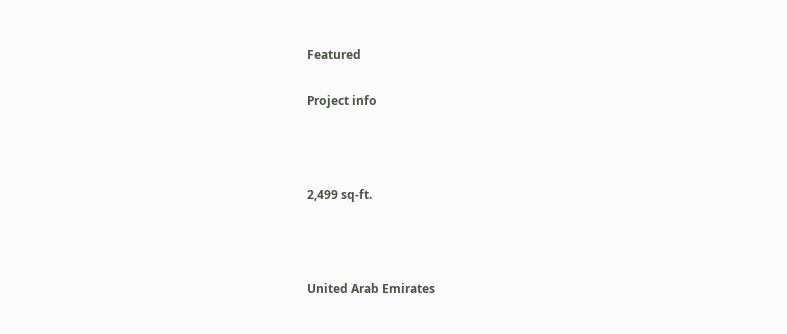Featured

Project info



2,499 sq-ft.



United Arab Emirates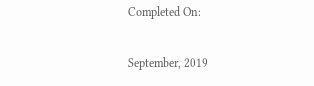Completed On:

September, 2019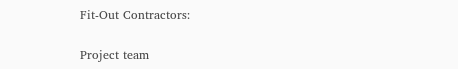Fit-Out Contractors:

Project team